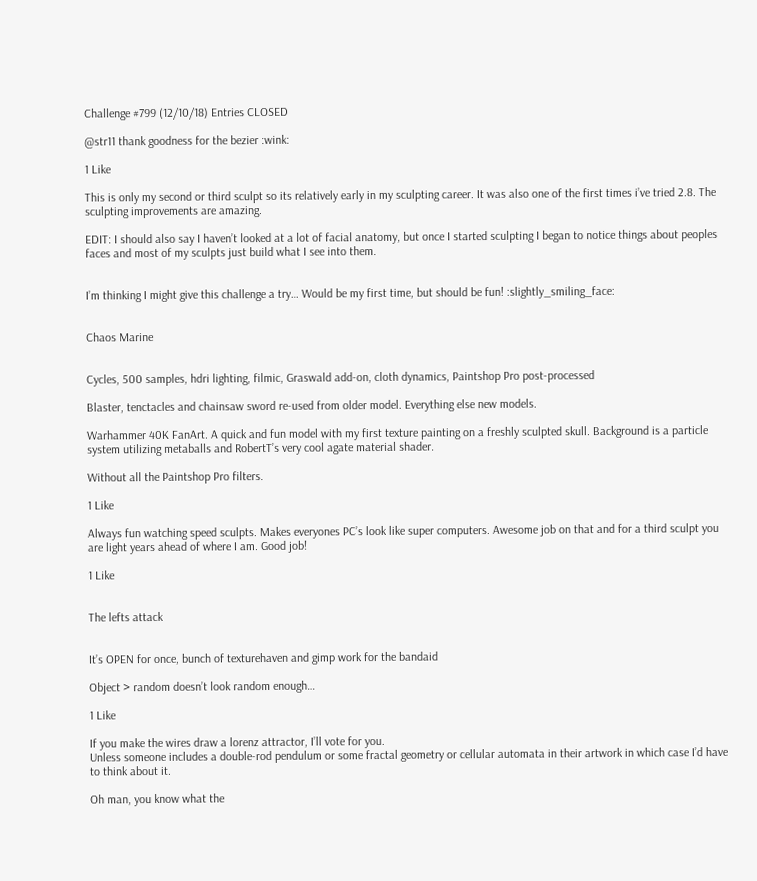Challenge #799 (12/10/18) Entries CLOSED

@str11 thank goodness for the bezier :wink:

1 Like

This is only my second or third sculpt so its relatively early in my sculpting career. It was also one of the first times i’ve tried 2.8. The sculpting improvements are amazing.

EDIT: I should also say I haven’t looked at a lot of facial anatomy, but once I started sculpting I began to notice things about peoples faces and most of my sculpts just build what I see into them.


I’m thinking I might give this challenge a try… Would be my first time, but should be fun! :slightly_smiling_face:


Chaos Marine


Cycles, 500 samples, hdri lighting, filmic, Graswald add-on, cloth dynamics, Paintshop Pro post-processed

Blaster, tenctacles and chainsaw sword re-used from older model. Everything else new models.

Warhammer 40K FanArt. A quick and fun model with my first texture painting on a freshly sculpted skull. Background is a particle system utilizing metaballs and RobertT’s very cool agate material shader.

Without all the Paintshop Pro filters.

1 Like

Always fun watching speed sculpts. Makes everyones PC’s look like super computers. Awesome job on that and for a third sculpt you are light years ahead of where I am. Good job!

1 Like


The lefts attack


It’s OPEN for once, bunch of texturehaven and gimp work for the bandaid

Object > random doesn’t look random enough…

1 Like

If you make the wires draw a lorenz attractor, I’ll vote for you.
Unless someone includes a double-rod pendulum or some fractal geometry or cellular automata in their artwork in which case I’d have to think about it.

Oh man, you know what the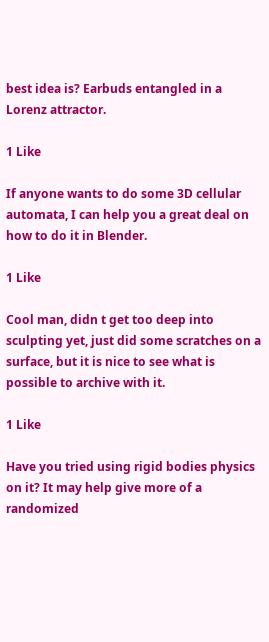best idea is? Earbuds entangled in a Lorenz attractor.

1 Like

If anyone wants to do some 3D cellular automata, I can help you a great deal on how to do it in Blender.

1 Like

Cool man, didn t get too deep into sculpting yet, just did some scratches on a surface, but it is nice to see what is possible to archive with it.

1 Like

Have you tried using rigid bodies physics on it? It may help give more of a randomized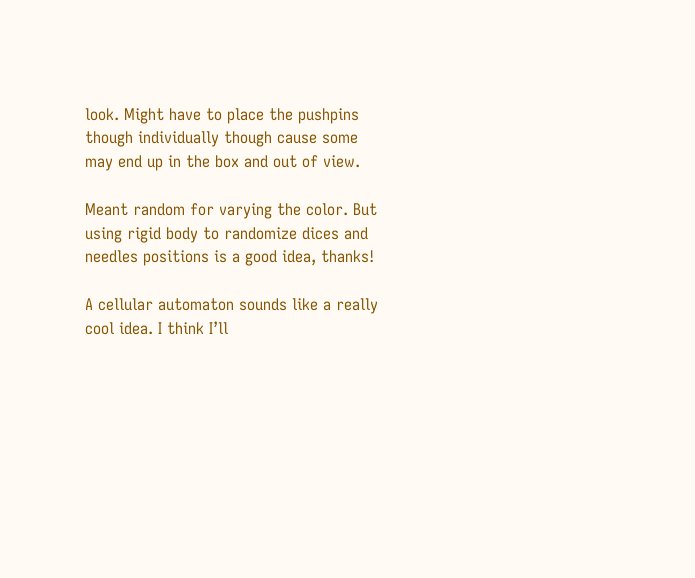look. Might have to place the pushpins though individually though cause some may end up in the box and out of view.

Meant random for varying the color. But using rigid body to randomize dices and needles positions is a good idea, thanks!

A cellular automaton sounds like a really cool idea. I think I’ll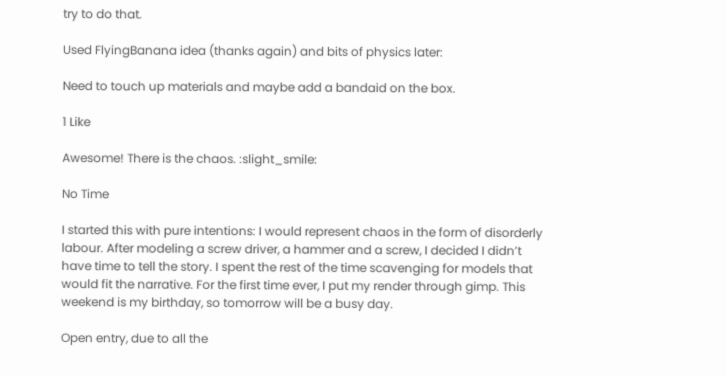try to do that.

Used FlyingBanana idea (thanks again) and bits of physics later:

Need to touch up materials and maybe add a bandaid on the box.

1 Like

Awesome! There is the chaos. :slight_smile:

No Time

I started this with pure intentions: I would represent chaos in the form of disorderly labour. After modeling a screw driver, a hammer and a screw, I decided I didn’t have time to tell the story. I spent the rest of the time scavenging for models that would fit the narrative. For the first time ever, I put my render through gimp. This weekend is my birthday, so tomorrow will be a busy day.

Open entry, due to all the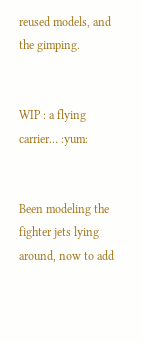reused models, and the gimping.


WIP : a flying carrier… :yum:


Been modeling the fighter jets lying around, now to add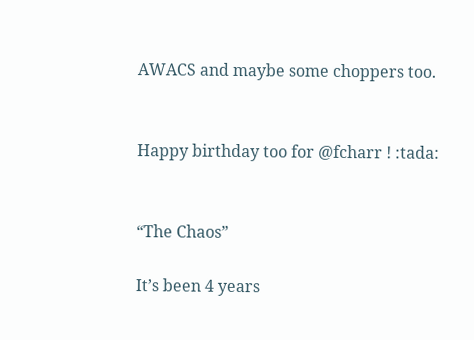AWACS and maybe some choppers too.


Happy birthday too for @fcharr ! :tada:


“The Chaos”

It’s been 4 years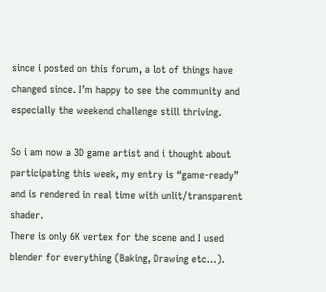since i posted on this forum, a lot of things have changed since. I’m happy to see the community and especially the weekend challenge still thriving.

So i am now a 3D game artist and i thought about participating this week, my entry is “game-ready” and is rendered in real time with unlit/transparent shader.
There is only 6K vertex for the scene and I used blender for everything (Baking, Drawing etc…).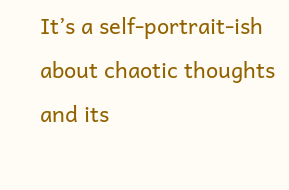It’s a self-portrait-ish about chaotic thoughts and its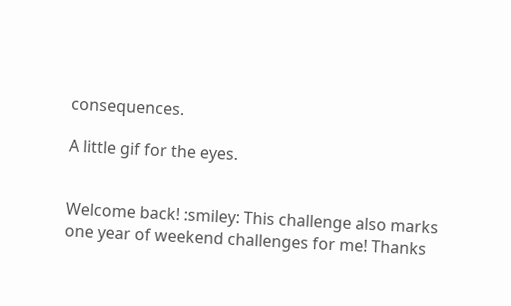consequences.

A little gif for the eyes.


Welcome back! :smiley: This challenge also marks one year of weekend challenges for me! Thanks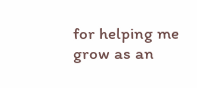for helping me grow as an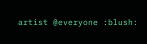artist @everyone :blush: